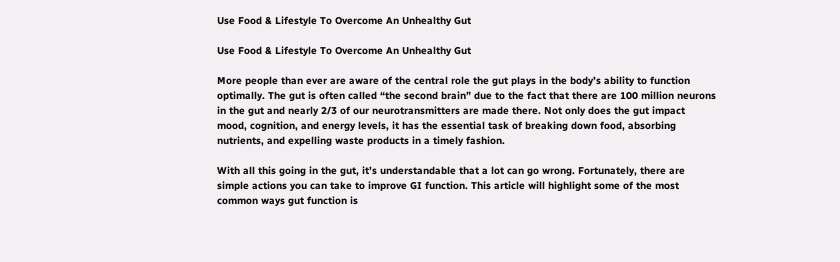Use Food & Lifestyle To Overcome An Unhealthy Gut

Use Food & Lifestyle To Overcome An Unhealthy Gut

More people than ever are aware of the central role the gut plays in the body’s ability to function optimally. The gut is often called “the second brain” due to the fact that there are 100 million neurons in the gut and nearly 2/3 of our neurotransmitters are made there. Not only does the gut impact mood, cognition, and energy levels, it has the essential task of breaking down food, absorbing nutrients, and expelling waste products in a timely fashion.

With all this going in the gut, it’s understandable that a lot can go wrong. Fortunately, there are simple actions you can take to improve GI function. This article will highlight some of the most common ways gut function is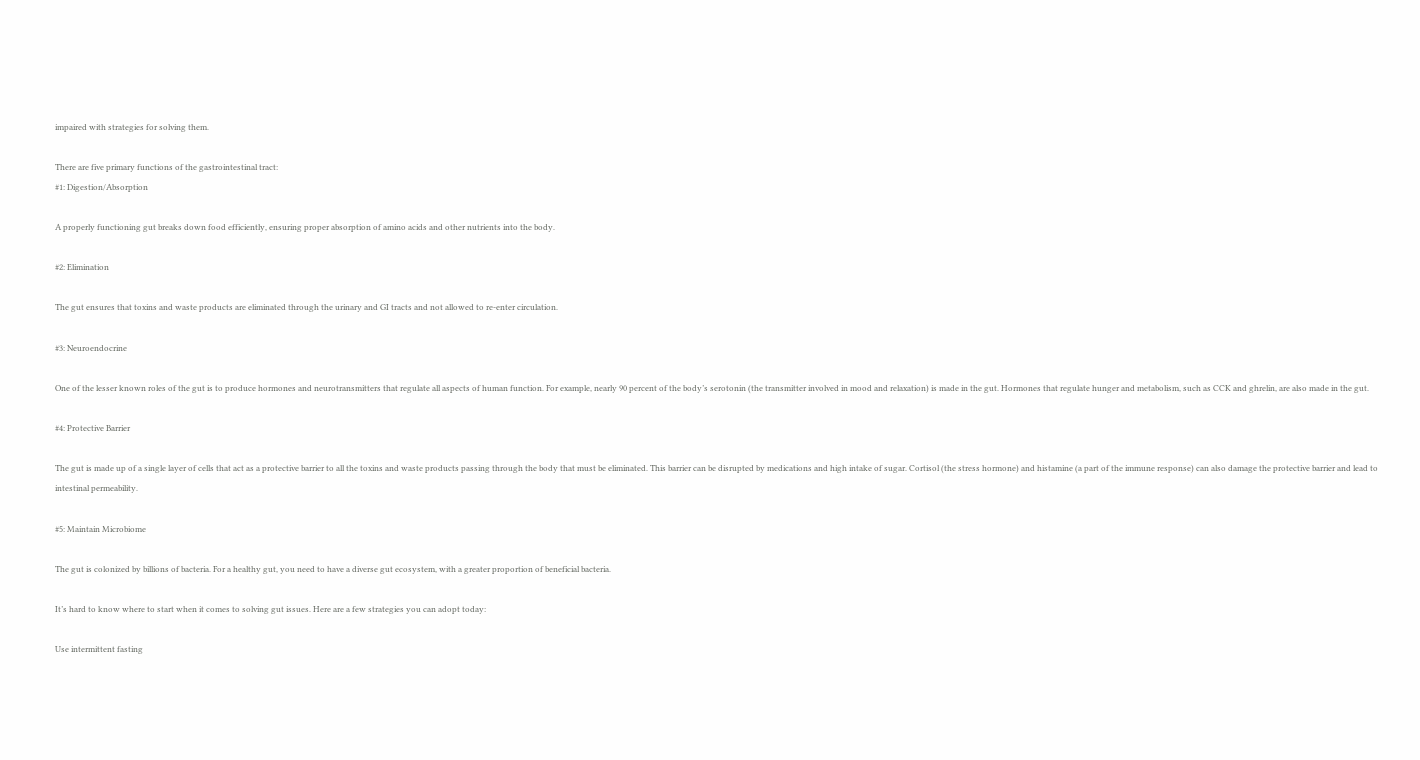impaired with strategies for solving them.

There are five primary functions of the gastrointestinal tract:
#1: Digestion/Absorption

A properly functioning gut breaks down food efficiently, ensuring proper absorption of amino acids and other nutrients into the body.

#2: Elimination

The gut ensures that toxins and waste products are eliminated through the urinary and GI tracts and not allowed to re-enter circulation.

#3: Neuroendocrine

One of the lesser known roles of the gut is to produce hormones and neurotransmitters that regulate all aspects of human function. For example, nearly 90 percent of the body’s serotonin (the transmitter involved in mood and relaxation) is made in the gut. Hormones that regulate hunger and metabolism, such as CCK and ghrelin, are also made in the gut.

#4: Protective Barrier

The gut is made up of a single layer of cells that act as a protective barrier to all the toxins and waste products passing through the body that must be eliminated. This barrier can be disrupted by medications and high intake of sugar. Cortisol (the stress hormone) and histamine (a part of the immune response) can also damage the protective barrier and lead to intestinal permeability.

#5: Maintain Microbiome

The gut is colonized by billions of bacteria. For a healthy gut, you need to have a diverse gut ecosystem, with a greater proportion of beneficial bacteria.

It’s hard to know where to start when it comes to solving gut issues. Here are a few strategies you can adopt today:

Use intermittent fasting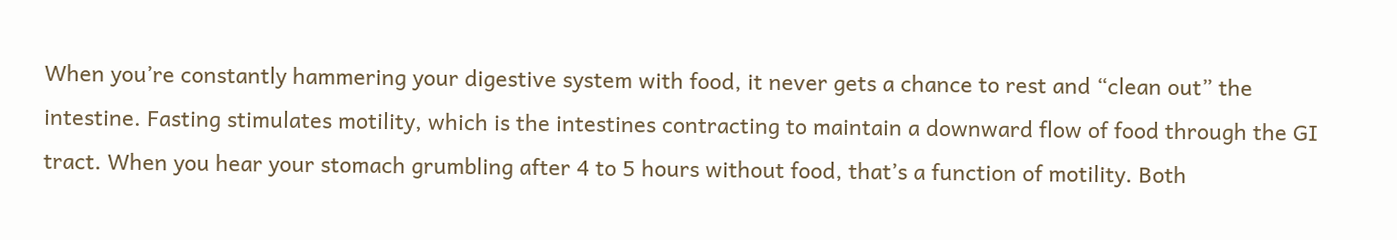When you’re constantly hammering your digestive system with food, it never gets a chance to rest and “clean out” the intestine. Fasting stimulates motility, which is the intestines contracting to maintain a downward flow of food through the GI tract. When you hear your stomach grumbling after 4 to 5 hours without food, that’s a function of motility. Both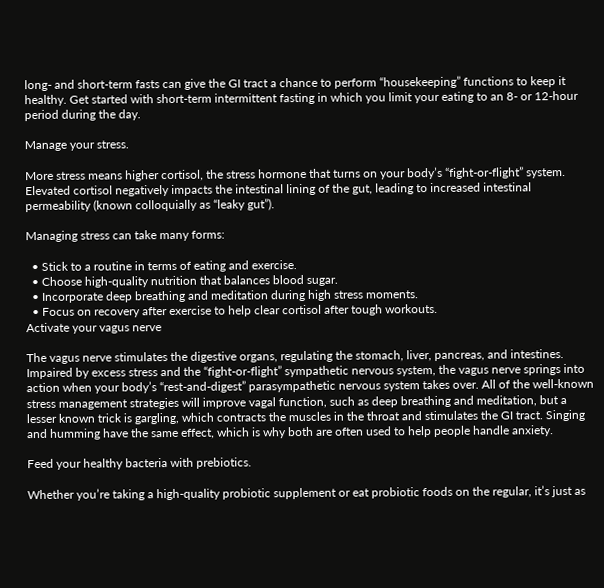long- and short-term fasts can give the GI tract a chance to perform “housekeeping” functions to keep it healthy. Get started with short-term intermittent fasting in which you limit your eating to an 8- or 12-hour period during the day.

Manage your stress.

More stress means higher cortisol, the stress hormone that turns on your body’s “fight-or-flight” system. Elevated cortisol negatively impacts the intestinal lining of the gut, leading to increased intestinal permeability (known colloquially as “leaky gut”).

Managing stress can take many forms:

  • Stick to a routine in terms of eating and exercise.
  • Choose high-quality nutrition that balances blood sugar.
  • Incorporate deep breathing and meditation during high stress moments.
  • Focus on recovery after exercise to help clear cortisol after tough workouts.
Activate your vagus nerve

The vagus nerve stimulates the digestive organs, regulating the stomach, liver, pancreas, and intestines. Impaired by excess stress and the “fight-or-flight” sympathetic nervous system, the vagus nerve springs into action when your body’s “rest-and-digest” parasympathetic nervous system takes over. All of the well-known stress management strategies will improve vagal function, such as deep breathing and meditation, but a lesser known trick is gargling, which contracts the muscles in the throat and stimulates the GI tract. Singing and humming have the same effect, which is why both are often used to help people handle anxiety.

Feed your healthy bacteria with prebiotics.

Whether you’re taking a high-quality probiotic supplement or eat probiotic foods on the regular, it’s just as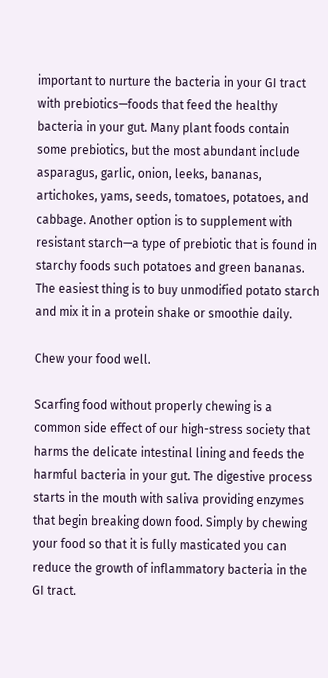important to nurture the bacteria in your GI tract with prebiotics—foods that feed the healthy bacteria in your gut. Many plant foods contain some prebiotics, but the most abundant include asparagus, garlic, onion, leeks, bananas, artichokes, yams, seeds, tomatoes, potatoes, and cabbage. Another option is to supplement with resistant starch—a type of prebiotic that is found in starchy foods such potatoes and green bananas. The easiest thing is to buy unmodified potato starch and mix it in a protein shake or smoothie daily.

Chew your food well.

Scarfing food without properly chewing is a common side effect of our high-stress society that harms the delicate intestinal lining and feeds the harmful bacteria in your gut. The digestive process starts in the mouth with saliva providing enzymes that begin breaking down food. Simply by chewing your food so that it is fully masticated you can reduce the growth of inflammatory bacteria in the GI tract.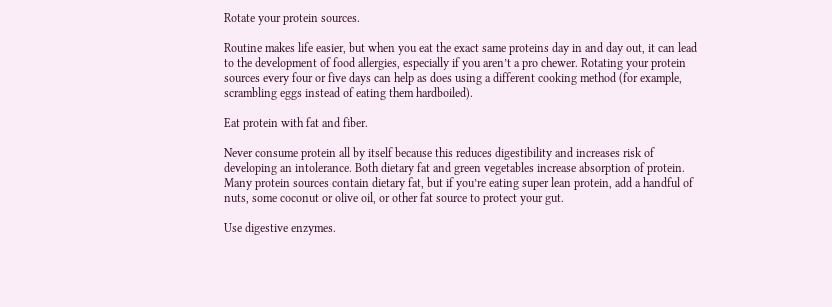Rotate your protein sources.

Routine makes life easier, but when you eat the exact same proteins day in and day out, it can lead to the development of food allergies, especially if you aren’t a pro chewer. Rotating your protein sources every four or five days can help as does using a different cooking method (for example, scrambling eggs instead of eating them hardboiled).

Eat protein with fat and fiber.

Never consume protein all by itself because this reduces digestibility and increases risk of developing an intolerance. Both dietary fat and green vegetables increase absorption of protein. Many protein sources contain dietary fat, but if you’re eating super lean protein, add a handful of nuts, some coconut or olive oil, or other fat source to protect your gut.

Use digestive enzymes.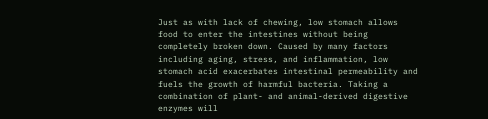Just as with lack of chewing, low stomach allows food to enter the intestines without being completely broken down. Caused by many factors including aging, stress, and inflammation, low stomach acid exacerbates intestinal permeability and fuels the growth of harmful bacteria. Taking a combination of plant- and animal-derived digestive enzymes will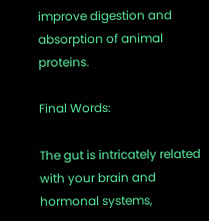improve digestion and absorption of animal proteins.

Final Words:

The gut is intricately related with your brain and hormonal systems,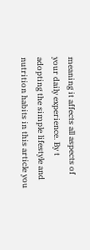meaning it affects all aspects of your daily experience. By t adopting the simple lifestyle and nutrition habits in this article you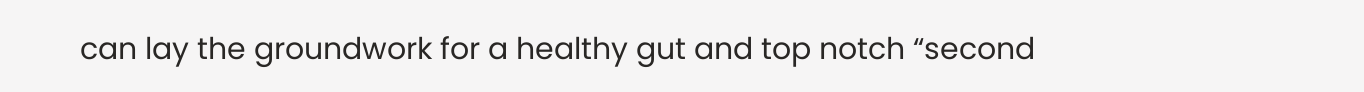can lay the groundwork for a healthy gut and top notch “second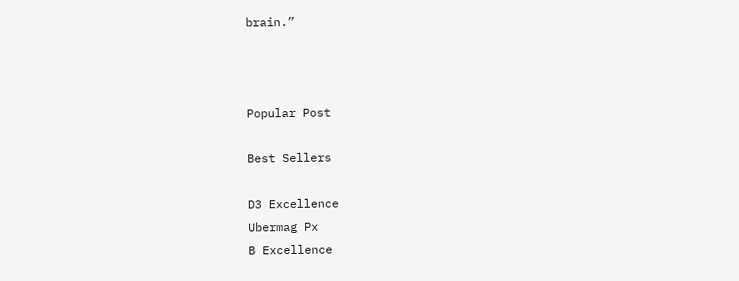brain.”



Popular Post

Best Sellers

D3 Excellence
Ubermag Px
B Excellence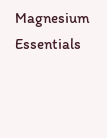Magnesium Essentials